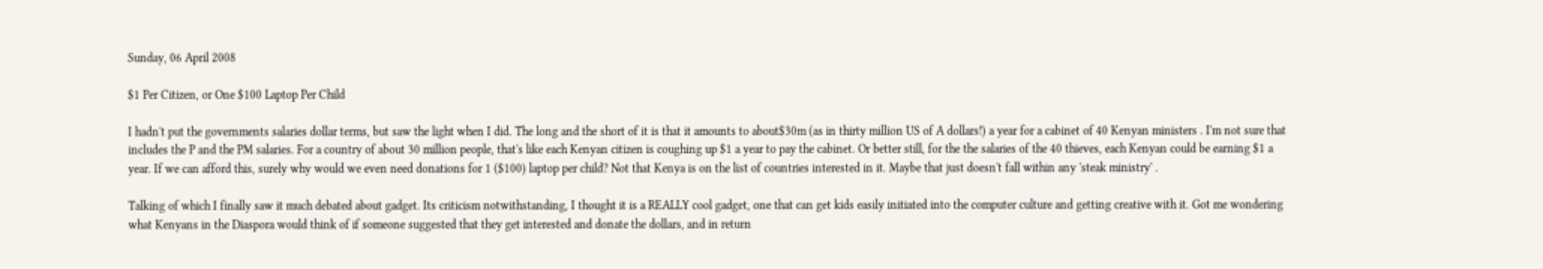Sunday, 06 April 2008

$1 Per Citizen, or One $100 Laptop Per Child

I hadn't put the governments salaries dollar terms, but saw the light when I did. The long and the short of it is that it amounts to about$30m (as in thirty million US of A dollars!) a year for a cabinet of 40 Kenyan ministers . I'm not sure that includes the P and the PM salaries. For a country of about 30 million people, that's like each Kenyan citizen is coughing up $1 a year to pay the cabinet. Or better still, for the the salaries of the 40 thieves, each Kenyan could be earning $1 a year. If we can afford this, surely why would we even need donations for 1 ($100) laptop per child? Not that Kenya is on the list of countries interested in it. Maybe that just doesn't fall within any 'steak ministry' .

Talking of which I finally saw it much debated about gadget. Its criticism notwithstanding, I thought it is a REALLY cool gadget, one that can get kids easily initiated into the computer culture and getting creative with it. Got me wondering what Kenyans in the Diaspora would think of if someone suggested that they get interested and donate the dollars, and in return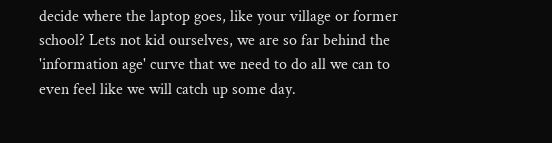decide where the laptop goes, like your village or former school? Lets not kid ourselves, we are so far behind the 'information age' curve that we need to do all we can to even feel like we will catch up some day.